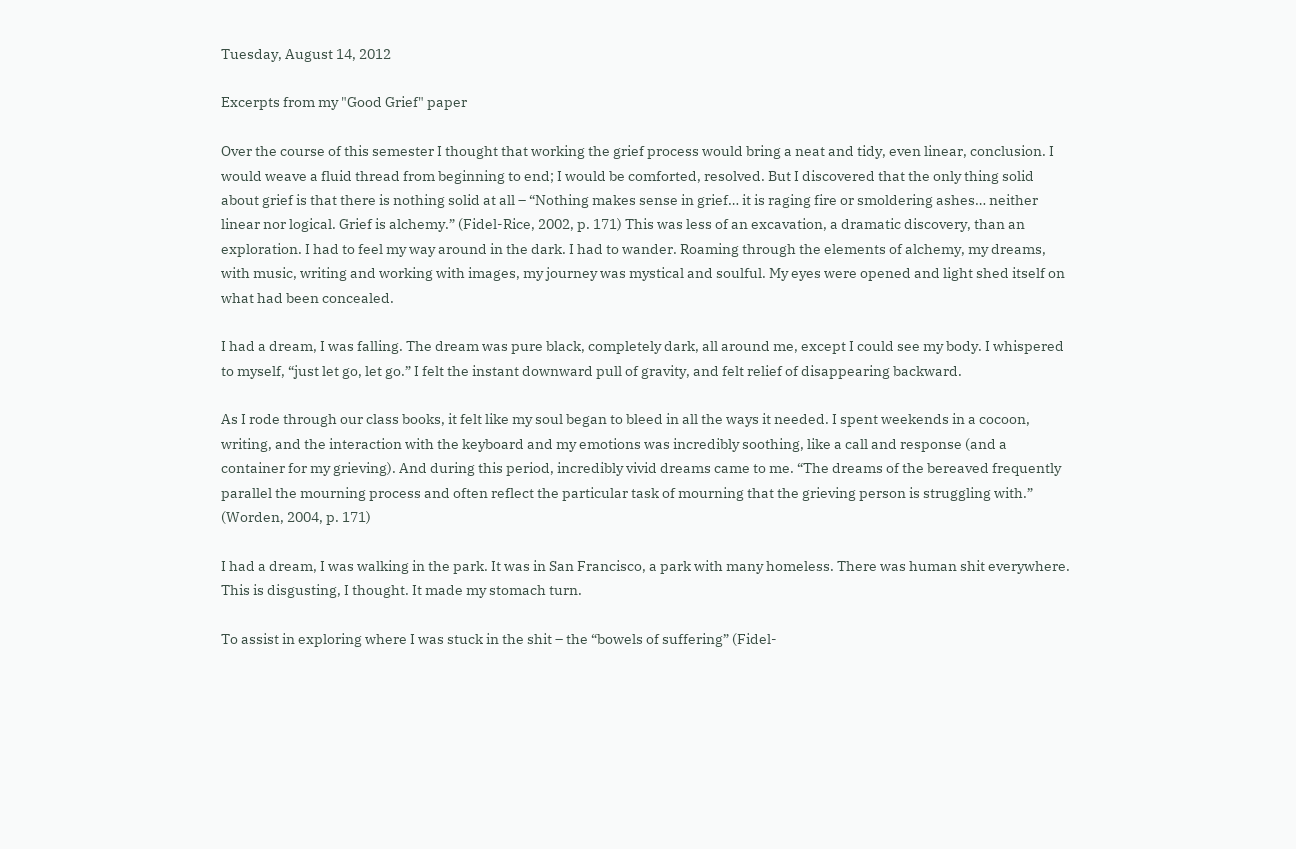Tuesday, August 14, 2012

Excerpts from my "Good Grief" paper

Over the course of this semester I thought that working the grief process would bring a neat and tidy, even linear, conclusion. I would weave a fluid thread from beginning to end; I would be comforted, resolved. But I discovered that the only thing solid about grief is that there is nothing solid at all – “Nothing makes sense in grief… it is raging fire or smoldering ashes… neither linear nor logical. Grief is alchemy.” (Fidel-Rice, 2002, p. 171) This was less of an excavation, a dramatic discovery, than an exploration. I had to feel my way around in the dark. I had to wander. Roaming through the elements of alchemy, my dreams, with music, writing and working with images, my journey was mystical and soulful. My eyes were opened and light shed itself on what had been concealed.

I had a dream, I was falling. The dream was pure black, completely dark, all around me, except I could see my body. I whispered to myself, “just let go, let go.” I felt the instant downward pull of gravity, and felt relief of disappearing backward.

As I rode through our class books, it felt like my soul began to bleed in all the ways it needed. I spent weekends in a cocoon, writing, and the interaction with the keyboard and my emotions was incredibly soothing, like a call and response (and a container for my grieving). And during this period, incredibly vivid dreams came to me. “The dreams of the bereaved frequently parallel the mourning process and often reflect the particular task of mourning that the grieving person is struggling with.” (Worden, 2004, p. 171)

I had a dream, I was walking in the park. It was in San Francisco, a park with many homeless. There was human shit everywhere. This is disgusting, I thought. It made my stomach turn.

To assist in exploring where I was stuck in the shit – the “bowels of suffering” (Fidel-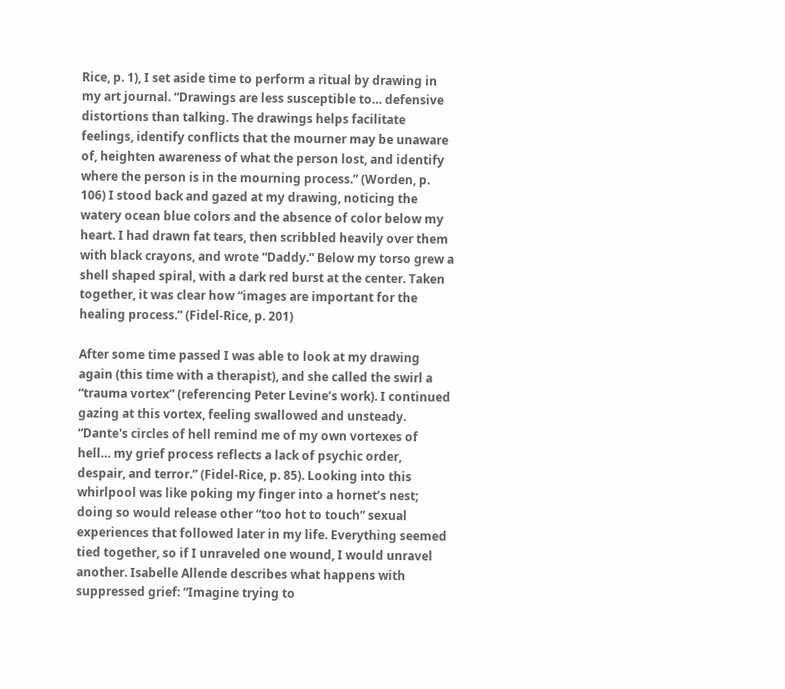Rice, p. 1), I set aside time to perform a ritual by drawing in my art journal. “Drawings are less susceptible to… defensive distortions than talking. The drawings helps facilitate feelings, identify conflicts that the mourner may be unaware of, heighten awareness of what the person lost, and identify where the person is in the mourning process.” (Worden, p. 106) I stood back and gazed at my drawing, noticing the watery ocean blue colors and the absence of color below my heart. I had drawn fat tears, then scribbled heavily over them with black crayons, and wrote “Daddy.” Below my torso grew a shell shaped spiral, with a dark red burst at the center. Taken together, it was clear how “images are important for the healing process.” (Fidel-Rice, p. 201)

After some time passed I was able to look at my drawing again (this time with a therapist), and she called the swirl a “trauma vortex” (referencing Peter Levine’s work). I continued gazing at this vortex, feeling swallowed and unsteady. “Dante's circles of hell remind me of my own vortexes of hell… my grief process reflects a lack of psychic order, despair, and terror.” (Fidel-Rice, p. 85). Looking into this whirlpool was like poking my finger into a hornet’s nest; doing so would release other “too hot to touch” sexual experiences that followed later in my life. Everything seemed tied together, so if I unraveled one wound, I would unravel another. Isabelle Allende describes what happens with suppressed grief: “Imagine trying to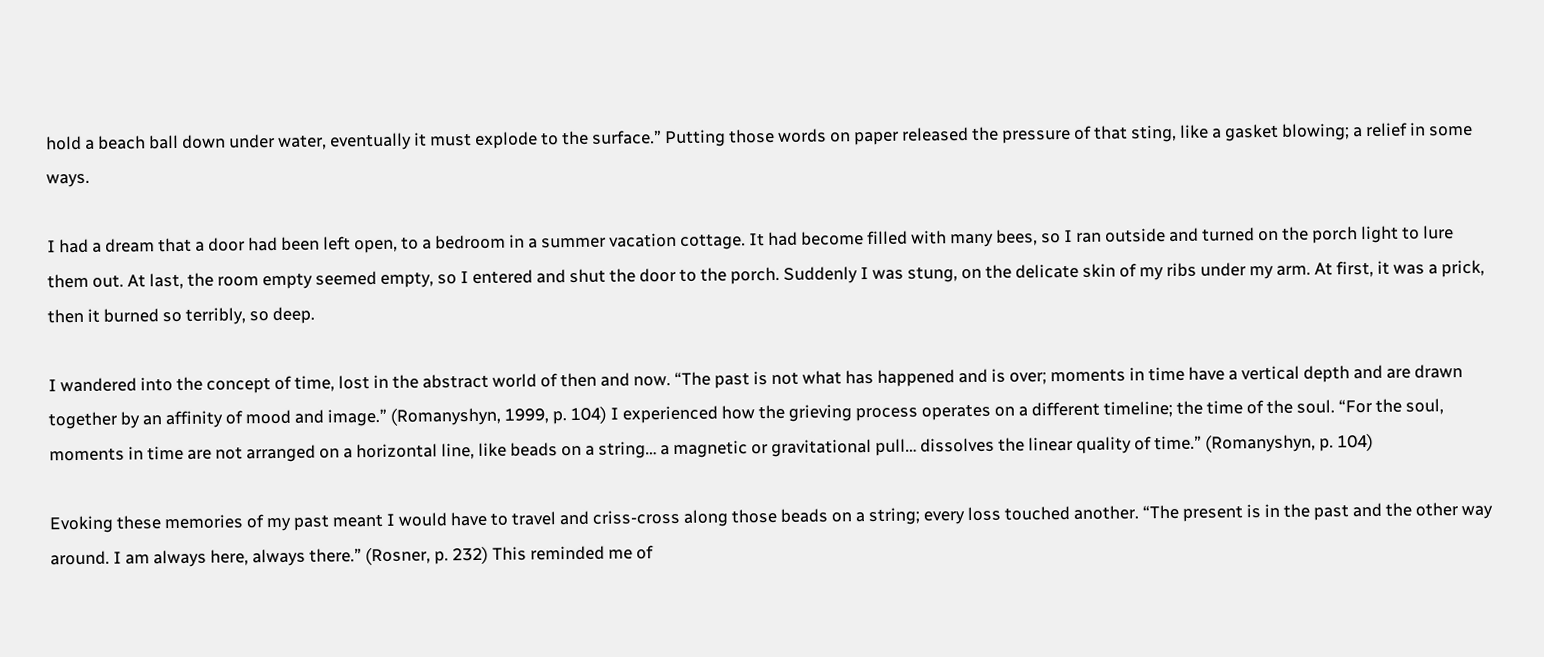hold a beach ball down under water, eventually it must explode to the surface.” Putting those words on paper released the pressure of that sting, like a gasket blowing; a relief in some ways.

I had a dream that a door had been left open, to a bedroom in a summer vacation cottage. It had become filled with many bees, so I ran outside and turned on the porch light to lure them out. At last, the room empty seemed empty, so I entered and shut the door to the porch. Suddenly I was stung, on the delicate skin of my ribs under my arm. At first, it was a prick, then it burned so terribly, so deep.

I wandered into the concept of time, lost in the abstract world of then and now. “The past is not what has happened and is over; moments in time have a vertical depth and are drawn together by an affinity of mood and image.” (Romanyshyn, 1999, p. 104) I experienced how the grieving process operates on a different timeline; the time of the soul. “For the soul, moments in time are not arranged on a horizontal line, like beads on a string… a magnetic or gravitational pull… dissolves the linear quality of time.” (Romanyshyn, p. 104)

Evoking these memories of my past meant I would have to travel and criss-cross along those beads on a string; every loss touched another. “The present is in the past and the other way around. I am always here, always there.” (Rosner, p. 232) This reminded me of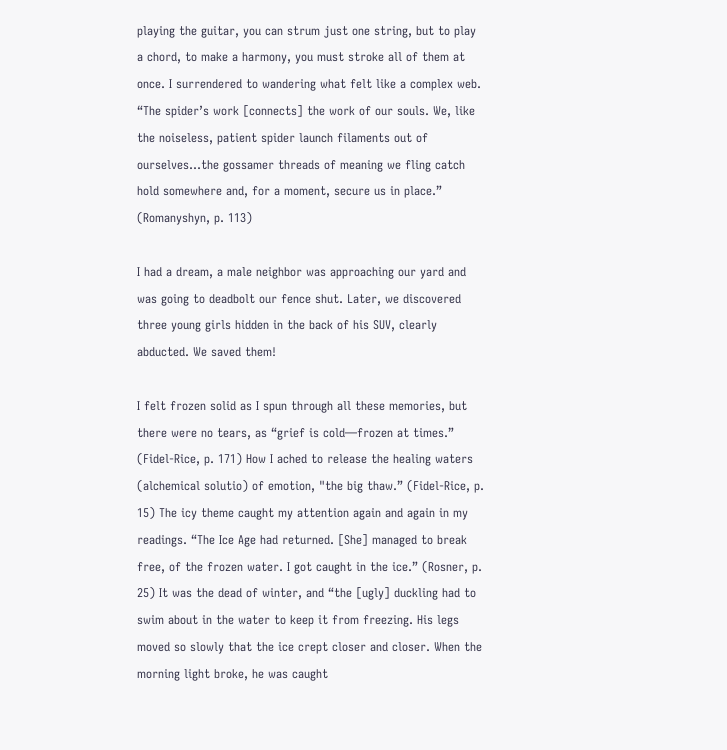playing the guitar, you can strum just one string, but to play a chord, to make a harmony, you must stroke all of them at once. I surrendered to wandering what felt like a complex web. “The spider’s work [connects] the work of our souls. We, like the noiseless, patient spider launch filaments out of ourselves…the gossamer threads of meaning we fling catch hold somewhere and, for a moment, secure us in place.” (Romanyshyn, p. 113)

I had a dream, a male neighbor was approaching our yard and was going to deadbolt our fence shut. Later, we discovered three young girls hidden in the back of his SUV, clearly abducted. We saved them!

I felt frozen solid as I spun through all these memories, but there were no tears, as “grief is cold—frozen at times.” (Fidel-Rice, p. 171) How I ached to release the healing waters (alchemical solutio) of emotion, "the big thaw.” (Fidel-Rice, p. 15) The icy theme caught my attention again and again in my readings. “The Ice Age had returned. [She] managed to break free, of the frozen water. I got caught in the ice.” (Rosner, p. 25) It was the dead of winter, and “the [ugly] duckling had to swim about in the water to keep it from freezing. His legs moved so slowly that the ice crept closer and closer. When the morning light broke, he was caught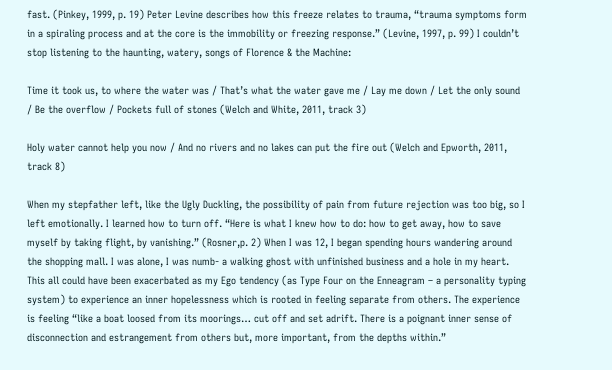fast. (Pinkey, 1999, p. 19) Peter Levine describes how this freeze relates to trauma, “trauma symptoms form in a spiraling process and at the core is the immobility or freezing response.” (Levine, 1997, p. 99) I couldn’t stop listening to the haunting, watery, songs of Florence & the Machine:

Time it took us, to where the water was / That’s what the water gave me / Lay me down / Let the only sound / Be the overflow / Pockets full of stones (Welch and White, 2011, track 3)

Holy water cannot help you now / And no rivers and no lakes can put the fire out (Welch and Epworth, 2011, track 8)

When my stepfather left, like the Ugly Duckling, the possibility of pain from future rejection was too big, so I left emotionally. I learned how to turn off. “Here is what I knew how to do: how to get away, how to save myself by taking flight, by vanishing.” (Rosner,p. 2) When I was 12, I began spending hours wandering around the shopping mall. I was alone, I was numb- a walking ghost with unfinished business and a hole in my heart. This all could have been exacerbated as my Ego tendency (as Type Four on the Enneagram – a personality typing system) to experience an inner hopelessness which is rooted in feeling separate from others. The experience is feeling “like a boat loosed from its moorings… cut off and set adrift. There is a poignant inner sense of disconnection and estrangement from others but, more important, from the depths within.”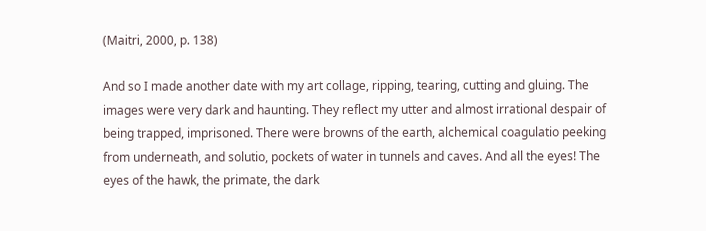(Maitri, 2000, p. 138)

And so I made another date with my art collage, ripping, tearing, cutting and gluing. The images were very dark and haunting. They reflect my utter and almost irrational despair of being trapped, imprisoned. There were browns of the earth, alchemical coagulatio peeking from underneath, and solutio, pockets of water in tunnels and caves. And all the eyes! The eyes of the hawk, the primate, the dark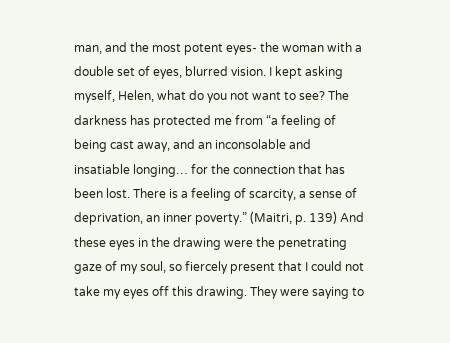man, and the most potent eyes- the woman with a double set of eyes, blurred vision. I kept asking myself, Helen, what do you not want to see? The darkness has protected me from “a feeling of being cast away, and an inconsolable and insatiable longing… for the connection that has been lost. There is a feeling of scarcity, a sense of deprivation, an inner poverty.” (Maitri, p. 139) And these eyes in the drawing were the penetrating gaze of my soul, so fiercely present that I could not take my eyes off this drawing. They were saying to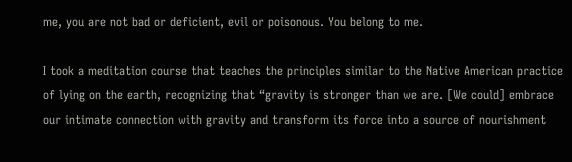me, you are not bad or deficient, evil or poisonous. You belong to me.

I took a meditation course that teaches the principles similar to the Native American practice of lying on the earth, recognizing that “gravity is stronger than we are. [We could] embrace our intimate connection with gravity and transform its force into a source of nourishment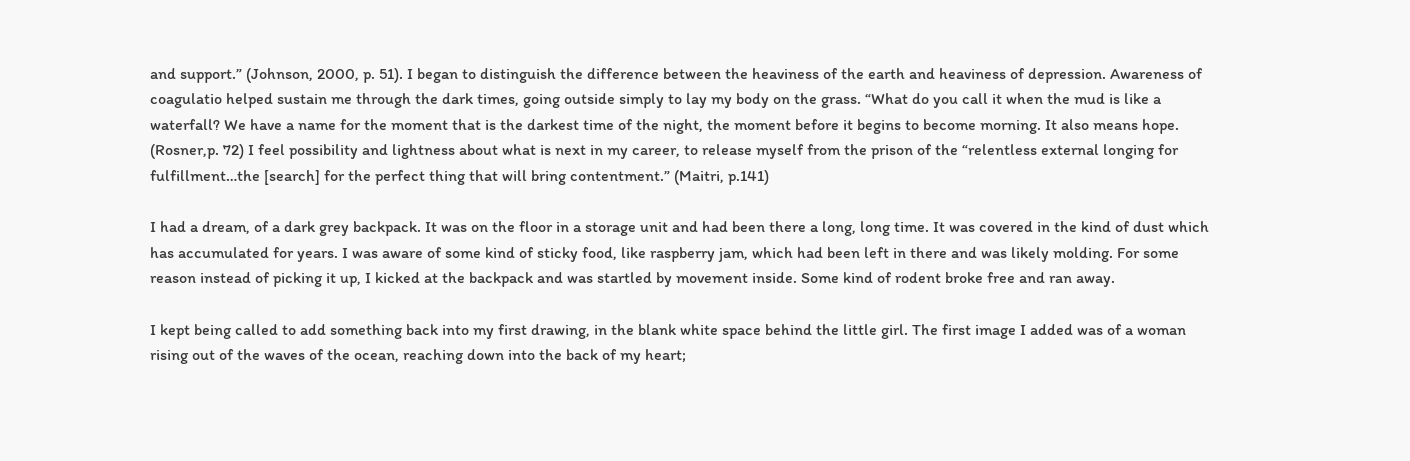and support.” (Johnson, 2000, p. 51). I began to distinguish the difference between the heaviness of the earth and heaviness of depression. Awareness of coagulatio helped sustain me through the dark times, going outside simply to lay my body on the grass. “What do you call it when the mud is like a waterfall? We have a name for the moment that is the darkest time of the night, the moment before it begins to become morning. It also means hope. (Rosner,p. 72) I feel possibility and lightness about what is next in my career, to release myself from the prison of the “relentless external longing for fulfillment…the [search] for the perfect thing that will bring contentment.” (Maitri, p.141)

I had a dream, of a dark grey backpack. It was on the floor in a storage unit and had been there a long, long time. It was covered in the kind of dust which has accumulated for years. I was aware of some kind of sticky food, like raspberry jam, which had been left in there and was likely molding. For some reason instead of picking it up, I kicked at the backpack and was startled by movement inside. Some kind of rodent broke free and ran away.

I kept being called to add something back into my first drawing, in the blank white space behind the little girl. The first image I added was of a woman rising out of the waves of the ocean, reaching down into the back of my heart;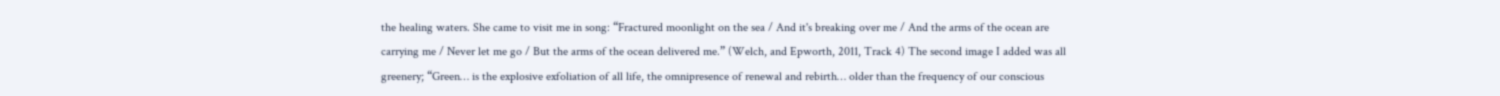the healing waters. She came to visit me in song: “Fractured moonlight on the sea / And it's breaking over me / And the arms of the ocean are carrying me / Never let me go / But the arms of the ocean delivered me.” (Welch, and Epworth, 2011, Track 4) The second image I added was all greenery; “Green… is the explosive exfoliation of all life, the omnipresence of renewal and rebirth… older than the frequency of our conscious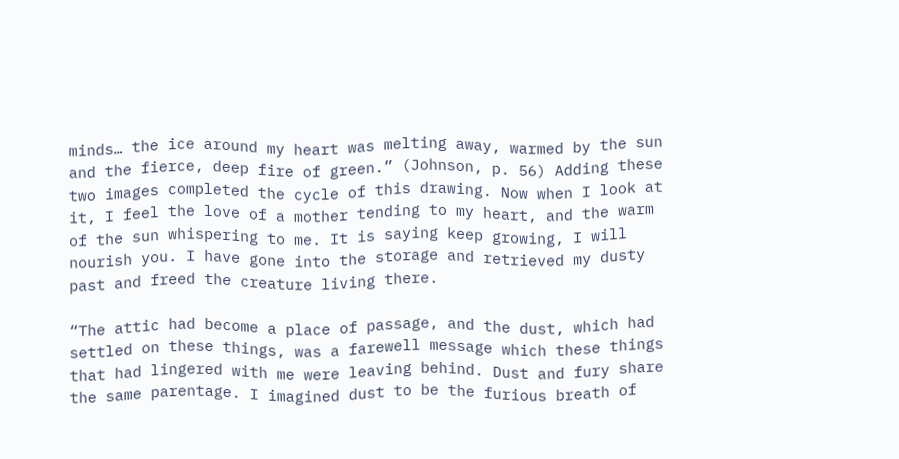minds… the ice around my heart was melting away, warmed by the sun and the fierce, deep fire of green.” (Johnson, p. 56) Adding these two images completed the cycle of this drawing. Now when I look at it, I feel the love of a mother tending to my heart, and the warm of the sun whispering to me. It is saying keep growing, I will nourish you. I have gone into the storage and retrieved my dusty past and freed the creature living there.

“The attic had become a place of passage, and the dust, which had settled on these things, was a farewell message which these things that had lingered with me were leaving behind. Dust and fury share the same parentage. I imagined dust to be the furious breath of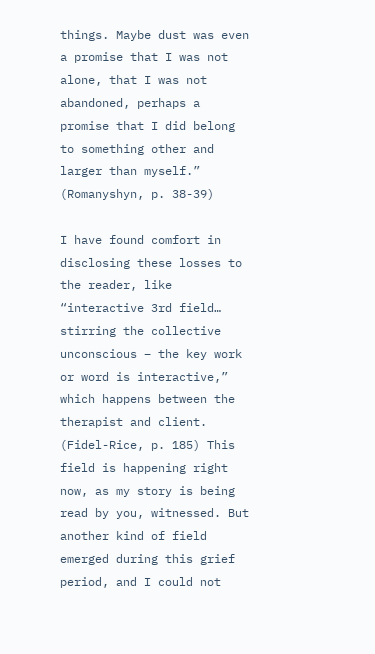things. Maybe dust was even a promise that I was not alone, that I was not abandoned, perhaps a promise that I did belong to something other and larger than myself.” (Romanyshyn, p. 38-39)

I have found comfort in disclosing these losses to the reader, like “interactive 3rd field… stirring the collective unconscious – the key work or word is interactive,” which happens between the therapist and client. (Fidel-Rice, p. 185) This field is happening right now, as my story is being read by you, witnessed. But another kind of field emerged during this grief period, and I could not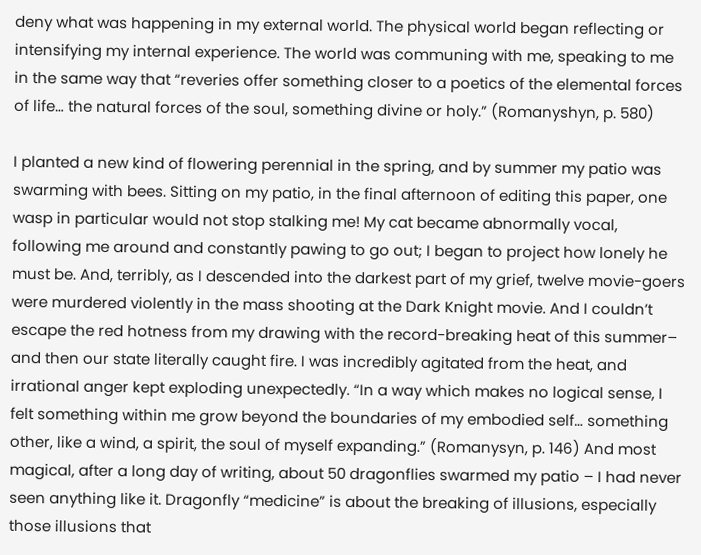deny what was happening in my external world. The physical world began reflecting or intensifying my internal experience. The world was communing with me, speaking to me in the same way that “reveries offer something closer to a poetics of the elemental forces of life… the natural forces of the soul, something divine or holy.” (Romanyshyn, p. 580)

I planted a new kind of flowering perennial in the spring, and by summer my patio was swarming with bees. Sitting on my patio, in the final afternoon of editing this paper, one wasp in particular would not stop stalking me! My cat became abnormally vocal, following me around and constantly pawing to go out; I began to project how lonely he must be. And, terribly, as I descended into the darkest part of my grief, twelve movie-goers were murdered violently in the mass shooting at the Dark Knight movie. And I couldn’t escape the red hotness from my drawing with the record-breaking heat of this summer– and then our state literally caught fire. I was incredibly agitated from the heat, and irrational anger kept exploding unexpectedly. “In a way which makes no logical sense, I felt something within me grow beyond the boundaries of my embodied self… something other, like a wind, a spirit, the soul of myself expanding.” (Romanysyn, p. 146) And most magical, after a long day of writing, about 50 dragonflies swarmed my patio – I had never seen anything like it. Dragonfly “medicine” is about the breaking of illusions, especially those illusions that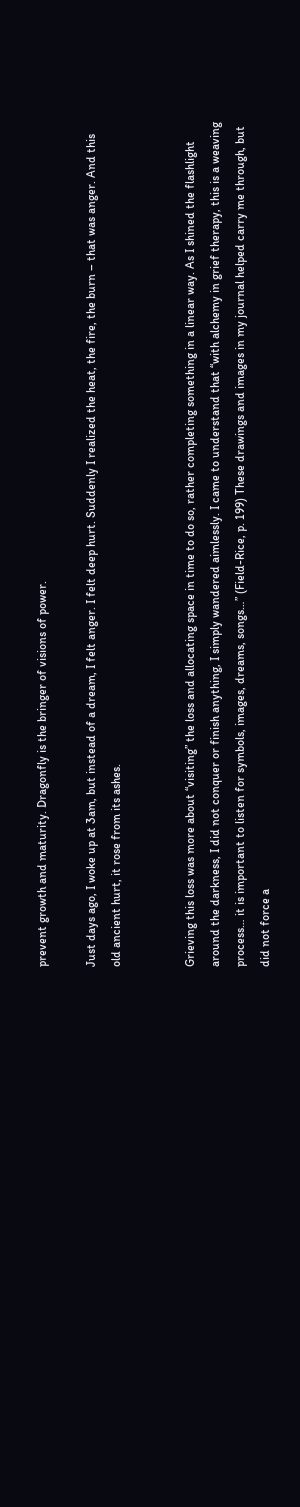prevent growth and maturity. Dragonfly is the bringer of visions of power.

Just days ago, I woke up at 3am, but instead of a dream, I felt anger. I felt deep hurt. Suddenly I realized the heat, the fire, the burn – that was anger. And this old ancient hurt, it rose from its ashes.


Grieving this loss was more about “visiting” the loss and allocating space in time to do so, rather completing something in a linear way. As I shined the flashlight around the darkness, I did not conquer or finish anything, I simply wandered aimlessly. I came to understand that “with alchemy in grief therapy, this is a weaving process… it is important to listen for symbols, images, dreams, songs…” (Field-Rice, p. 199) These drawings and images in my journal helped carry me through, but did not force a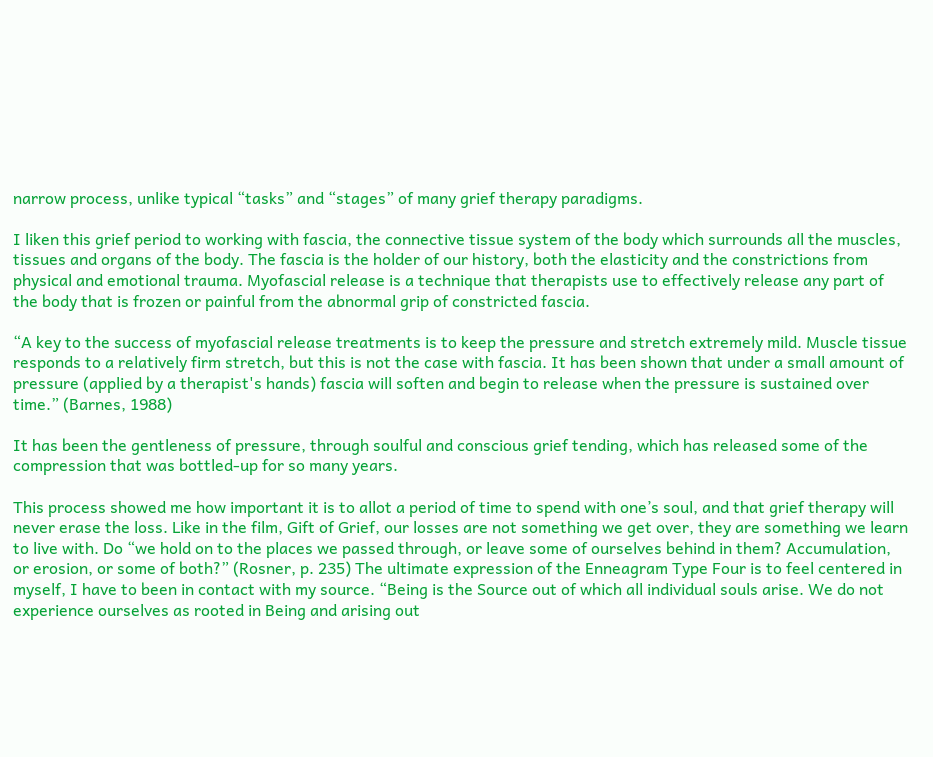narrow process, unlike typical “tasks” and “stages” of many grief therapy paradigms.

I liken this grief period to working with fascia, the connective tissue system of the body which surrounds all the muscles, tissues and organs of the body. The fascia is the holder of our history, both the elasticity and the constrictions from physical and emotional trauma. Myofascial release is a technique that therapists use to effectively release any part of the body that is frozen or painful from the abnormal grip of constricted fascia.

“A key to the success of myofascial release treatments is to keep the pressure and stretch extremely mild. Muscle tissue responds to a relatively firm stretch, but this is not the case with fascia. It has been shown that under a small amount of pressure (applied by a therapist's hands) fascia will soften and begin to release when the pressure is sustained over time.” (Barnes, 1988)

It has been the gentleness of pressure, through soulful and conscious grief tending, which has released some of the compression that was bottled-up for so many years.

This process showed me how important it is to allot a period of time to spend with one’s soul, and that grief therapy will never erase the loss. Like in the film, Gift of Grief, our losses are not something we get over, they are something we learn to live with. Do “we hold on to the places we passed through, or leave some of ourselves behind in them? Accumulation, or erosion, or some of both?” (Rosner, p. 235) The ultimate expression of the Enneagram Type Four is to feel centered in myself, I have to been in contact with my source. “Being is the Source out of which all individual souls arise. We do not experience ourselves as rooted in Being and arising out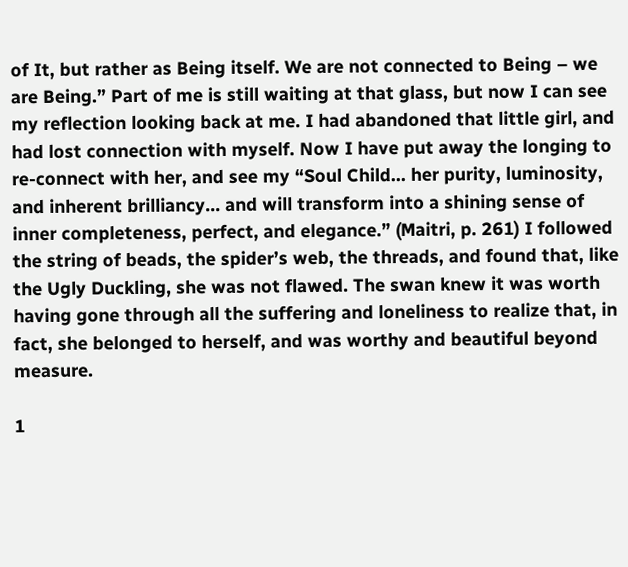of It, but rather as Being itself. We are not connected to Being – we are Being.” Part of me is still waiting at that glass, but now I can see my reflection looking back at me. I had abandoned that little girl, and had lost connection with myself. Now I have put away the longing to re-connect with her, and see my “Soul Child… her purity, luminosity, and inherent brilliancy… and will transform into a shining sense of inner completeness, perfect, and elegance.” (Maitri, p. 261) I followed the string of beads, the spider’s web, the threads, and found that, like the Ugly Duckling, she was not flawed. The swan knew it was worth having gone through all the suffering and loneliness to realize that, in fact, she belonged to herself, and was worthy and beautiful beyond measure.

1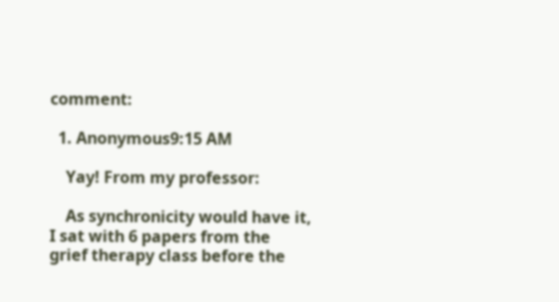comment:

  1. Anonymous9:15 AM

    Yay! From my professor:

    As synchronicity would have it, I sat with 6 papers from the grief therapy class before the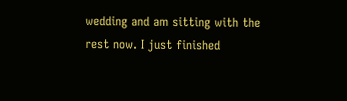wedding and am sitting with the rest now. I just finished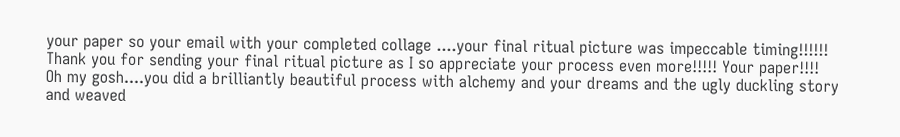your paper so your email with your completed collage ....your final ritual picture was impeccable timing!!!!!! Thank you for sending your final ritual picture as I so appreciate your process even more!!!!! Your paper!!!! Oh my gosh....you did a brilliantly beautiful process with alchemy and your dreams and the ugly duckling story and weaved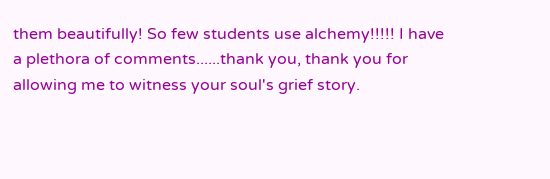them beautifully! So few students use alchemy!!!!! I have a plethora of comments......thank you, thank you for allowing me to witness your soul's grief story.